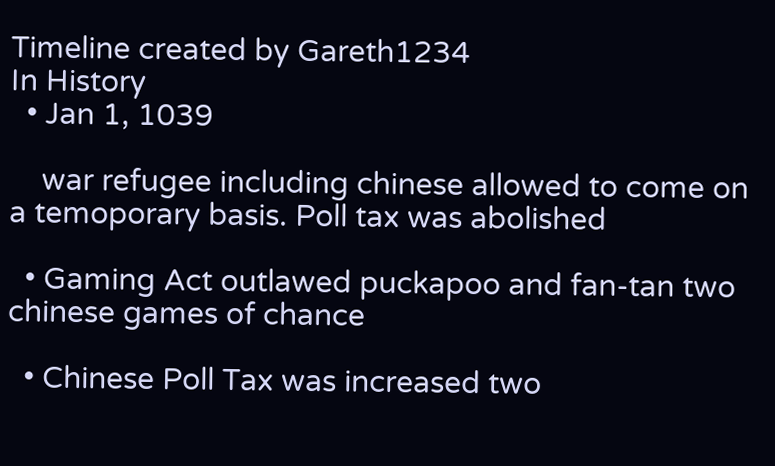Timeline created by Gareth1234
In History
  • Jan 1, 1039

    war refugee including chinese allowed to come on a temoporary basis. Poll tax was abolished

  • Gaming Act outlawed puckapoo and fan-tan two chinese games of chance

  • Chinese Poll Tax was increased two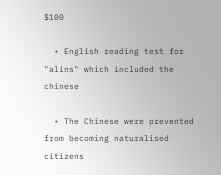$100

  • English reading test for "alins" which included the chinese

  • The Chinese were prevented from becoming naturalised citizens